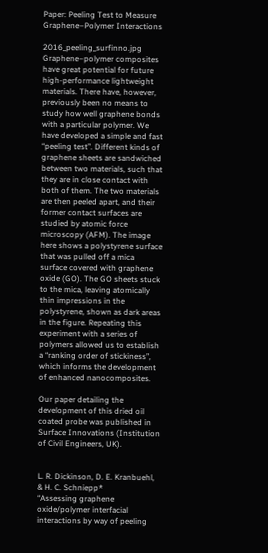Paper: Peeling Test to Measure Graphene–Polymer Interactions

2016_peeling_surfinno.jpg Graphene–polymer composites have great potential for future high-performance lightweight materials. There have, however, previously been no means to study how well graphene bonds with a particular polymer. We have developed a simple and fast “peeling test”. Different kinds of graphene sheets are sandwiched between two materials, such that they are in close contact with both of them. The two materials are then peeled apart, and their former contact surfaces are studied by atomic force microscopy (AFM). The image here shows a polystyrene surface that was pulled off a mica surface covered with graphene oxide (GO). The GO sheets stuck to the mica, leaving atomically thin impressions in the polystyrene, shown as dark areas in the figure. Repeating this experiment with a series of polymers allowed us to establish a “ranking order of stickiness”, which informs the development of enhanced nanocomposites.

Our paper detailing the development of this dried oil coated probe was published in Surface Innovations (Institution of Civil Engineers, UK).


L. R. Dickinson, D. E. Kranbuehl, & H. C. Schniepp*
“Assessing graphene oxide/polymer interfacial interactions by way of peeling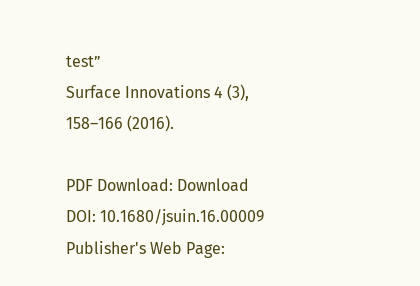test”
Surface Innovations 4 (3), 158–166 (2016).

PDF Download: Download
DOI: 10.1680/jsuin.16.00009
Publisher's Web Page: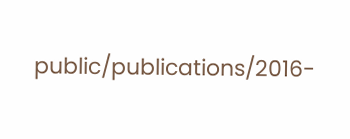public/publications/2016-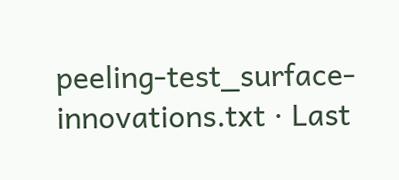peeling-test_surface-innovations.txt · Last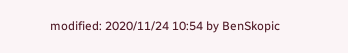modified: 2020/11/24 10:54 by BenSkopic